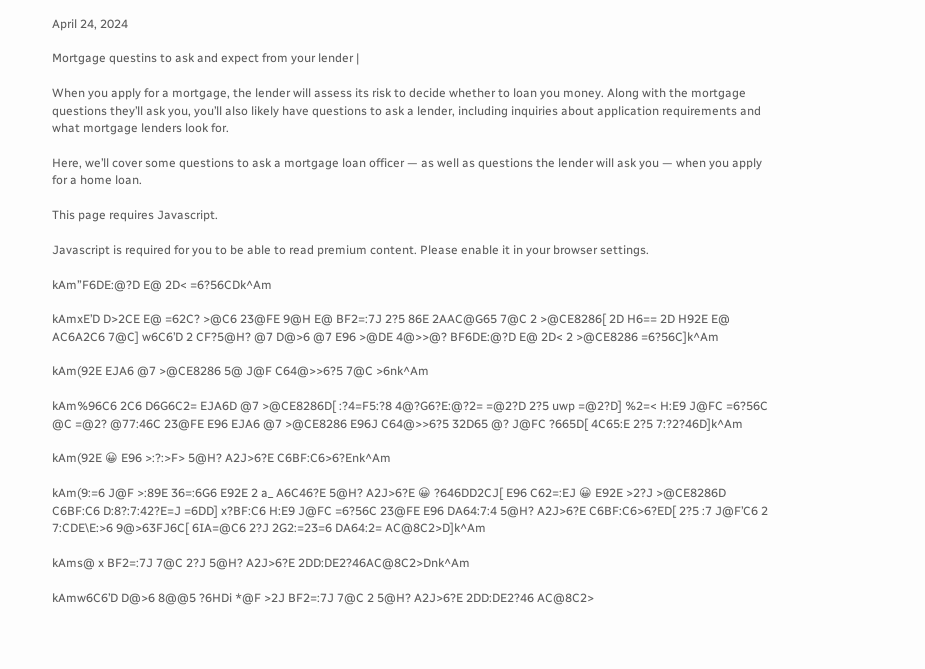April 24, 2024

Mortgage questins to ask and expect from your lender |

When you apply for a mortgage, the lender will assess its risk to decide whether to loan you money. Along with the mortgage questions they’ll ask you, you’ll also likely have questions to ask a lender, including inquiries about application requirements and what mortgage lenders look for.

Here, we’ll cover some questions to ask a mortgage loan officer — as well as questions the lender will ask you — when you apply for a home loan.

This page requires Javascript.

Javascript is required for you to be able to read premium content. Please enable it in your browser settings.

kAm”F6DE:@?D E@ 2D< =6?56CDk^Am

kAmxE’D D>2CE E@ =62C? >@C6 23@FE 9@H E@ BF2=:7J 2?5 86E 2AAC@G65 7@C 2 >@CE8286[ 2D H6== 2D H92E E@ AC6A2C6 7@C] w6C6’D 2 CF?5@H? @7 D@>6 @7 E96 >@DE 4@>>@? BF6DE:@?D E@ 2D< 2 >@CE8286 =6?56C]k^Am

kAm(92E EJA6 @7 >@CE8286 5@ J@F C64@>>6?5 7@C >6nk^Am

kAm%96C6 2C6 D6G6C2= EJA6D @7 >@CE8286D[ :?4=F5:?8 4@?G6?E:@?2= =@2?D 2?5 uwp =@2?D] %2=< H:E9 J@FC =6?56C @C =@2? @77:46C 23@FE E96 EJA6 @7 >@CE8286 E96J C64@>>6?5 32D65 @? J@FC ?665D[ 4C65:E 2?5 7:?2?46D]k^Am

kAm(92E 😀 E96 >:?:>F> 5@H? A2J>6?E C6BF:C6>6?Enk^Am

kAm(9:=6 J@F >:89E 36=:6G6 E92E 2 a_ A6C46?E 5@H? A2J>6?E 😀 ?646DD2CJ[ E96 C62=:EJ 😀 E92E >2?J >@CE8286D C6BF:C6 D:8?:7:42?E=J =6DD] x?BF:C6 H:E9 J@FC =6?56C 23@FE E96 DA64:7:4 5@H? A2J>6?E C6BF:C6>6?ED[ 2?5 :7 J@F’C6 2 7:CDE\E:>6 9@>63FJ6C[ 6IA=@C6 2?J 2G2:=23=6 DA64:2= AC@8C2>D]k^Am

kAms@ x BF2=:7J 7@C 2?J 5@H? A2J>6?E 2DD:DE2?46AC@8C2>Dnk^Am

kAmw6C6’D D@>6 8@@5 ?6HDi *@F >2J BF2=:7J 7@C 2 5@H? A2J>6?E 2DD:DE2?46 AC@8C2>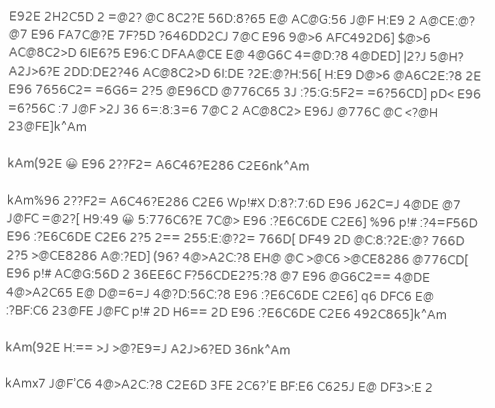E92E 2H2C5D 2 =@2? @C 8C2?E 56D:8?65 E@ AC@G:56 J@F H:E9 2 A@CE:@? @7 E96 FA7C@?E 7F?5D ?646DD2CJ 7@C E96 9@>6 AFC492D6] $@>6 AC@8C2>D 6IE6?5 E96:C DFAA@CE E@ 4@G6C 4=@D:?8 4@DED] |2?J 5@H? A2J>6?E 2DD:DE2?46 AC@8C2>D 6I:DE ?2E:@?H:56[ H:E9 D@>6 @A6C2E:?8 2E E96 7656C2= =6G6= 2?5 @E96CD @776C65 3J :?5:G:5F2= =6?56CD] pD< E96 =6?56C :7 J@F >2J 36 6=:8:3=6 7@C 2 AC@8C2> E96J @776C @C <?@H 23@FE]k^Am

kAm(92E 😀 E96 2??F2= A6C46?E286 C2E6nk^Am

kAm%96 2??F2= A6C46?E286 C2E6 Wp!#X D:8?:7:6D E96 J62C=J 4@DE @7 J@FC =@2?[ H9:49 😀 5:776C6?E 7C@> E96 :?E6C6DE C2E6] %96 p!# :?4=F56D E96 :?E6C6DE C2E6 2?5 2== 255:E:@?2= 766D[ DF49 2D @C:8:?2E:@? 766D 2?5 >@CE8286 A@:?ED] (96? 4@>A2C:?8 EH@ @C >@C6 >@CE8286 @776CD[ E96 p!# AC@G:56D 2 36EE6C F?56CDE2?5:?8 @7 E96 @G6C2== 4@DE 4@>A2C65 E@ D@=6=J 4@?D:56C:?8 E96 :?E6C6DE C2E6] q6 DFC6 E@ :?BF:C6 23@FE J@FC p!# 2D H6== 2D E96 :?E6C6DE C2E6 492C865]k^Am

kAm(92E H:== >J >@?E9=J A2J>6?ED 36nk^Am

kAmx7 J@F’C6 4@>A2C:?8 C2E6D 3FE 2C6?’E BF:E6 C625J E@ DF3>:E 2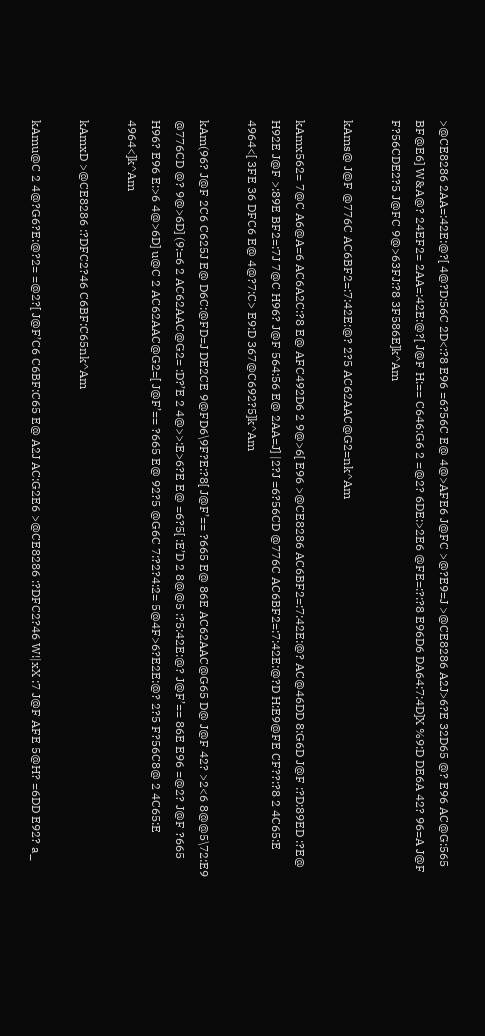>@CE8286 2AA=:42E:@?[ 4@?D:56C 2D<:?8 E96 =6?56C E@ 4@>AFE6 J@FC >@?E9=J >@CE8286 A2J>6?E 32D65 @? E96 AC@G:565 BF@E6] W&A@? 24EF2= 2AA=:42E:@?[ J@F H:== C646:G6 2 =@2? 6DE:>2E6 @FE=:?:?8 E96D6 DA64:7:4D]X %9:D DE6A 42? 96=A J@F F?56CDE2?5 J@FC 9@>63FJ:?8 3F586E]k^Am

kAms@ J@F @776C AC6BF2=:7:42E:@? 2?5 AC62AAC@G2=nk^Am

kAmx562= 7@C A6@A=6 AC6A2C:?8 E@ AFC492D6 2 9@>6[ E96 >@CE8286 AC6BF2=:7:42E:@? AC@46DD 8:G6D J@F :?D:89ED :?E@ H92E J@F >:89E BF2=:7J 7@C H96? J@F 564:56 E@ 2AA=J] |2?J =6?56CD @776C AC6BF2=:7:42E:@?D H:E9@FE CF??:?8 2 4C65:E 4964<[ 3FE 36 DFC6 E@ 4@?7:C> E9:D 367@C692?5]k^Am

kAm(96? J@F 2C6 C625J E@ D6C:@FD=J DE2CE 9@FD6\9F?E:?8[ J@F’== ?665 E@ 86E AC62AAC@G65 D@ J@F 42? >2<6 8@@5\72:E9 @776CD @? 9@>6D] (9:=6 2 AC62AAC@G2= :D?’E 2 4@>>:E>6?E E@ =6?5[ :E’D 2 8@@5 :?5:42E:@? J@F’== 86E E96 =@2? J@F ?665 H96? E96 E:>6 4@>6D] u@C 2 AC62AAC@G2=[ J@F’== ?665 E@ 92?5 @G6C 7:?2?4:2= 5@4F>6?E2E:@? 2?5 F?56C8@ 2 4C65:E 4964<]k^Am

kAmxD >@CE8286 :?DFC2?46 C6BF:C65nk^Am

kAmu@C 2 4@?G6?E:@?2= =@2?[ J@F’C6 C6BF:C65 E@ A2J AC:G2E6 >@CE8286 :?DFC2?46 W!|xX :7 J@F AFE 5@H? =6DD E92? a_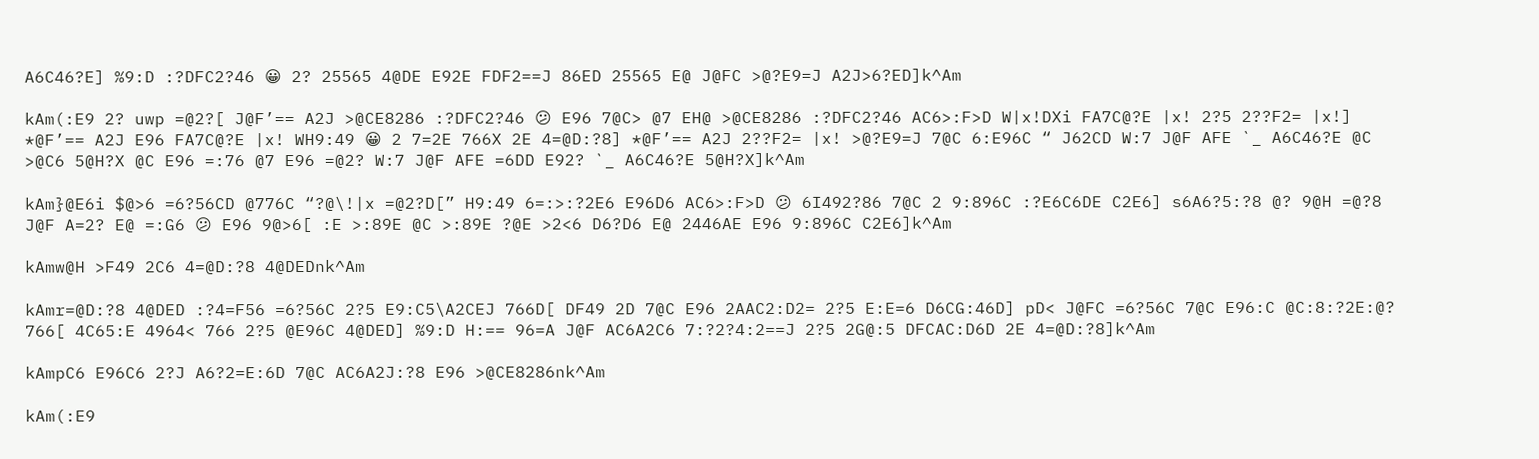A6C46?E] %9:D :?DFC2?46 😀 2? 25565 4@DE E92E FDF2==J 86ED 25565 E@ J@FC >@?E9=J A2J>6?ED]k^Am

kAm(:E9 2? uwp =@2?[ J@F’== A2J >@CE8286 :?DFC2?46 😕 E96 7@C> @7 EH@ >@CE8286 :?DFC2?46 AC6>:F>D W|x!DXi FA7C@?E |x! 2?5 2??F2= |x!] *@F’== A2J E96 FA7C@?E |x! WH9:49 😀 2 7=2E 766X 2E 4=@D:?8] *@F’== A2J 2??F2= |x! >@?E9=J 7@C 6:E96C “ J62CD W:7 J@F AFE `_ A6C46?E @C >@C6 5@H?X @C E96 =:76 @7 E96 =@2? W:7 J@F AFE =6DD E92? `_ A6C46?E 5@H?X]k^Am

kAm}@E6i $@>6 =6?56CD @776C “?@\!|x =@2?D[” H9:49 6=:>:?2E6 E96D6 AC6>:F>D 😕 6I492?86 7@C 2 9:896C :?E6C6DE C2E6] s6A6?5:?8 @? 9@H =@?8 J@F A=2? E@ =:G6 😕 E96 9@>6[ :E >:89E @C >:89E ?@E >2<6 D6?D6 E@ 2446AE E96 9:896C C2E6]k^Am

kAmw@H >F49 2C6 4=@D:?8 4@DEDnk^Am

kAmr=@D:?8 4@DED :?4=F56 =6?56C 2?5 E9:C5\A2CEJ 766D[ DF49 2D 7@C E96 2AAC2:D2= 2?5 E:E=6 D6CG:46D] pD< J@FC =6?56C 7@C E96:C @C:8:?2E:@? 766[ 4C65:E 4964< 766 2?5 @E96C 4@DED] %9:D H:== 96=A J@F AC6A2C6 7:?2?4:2==J 2?5 2G@:5 DFCAC:D6D 2E 4=@D:?8]k^Am

kAmpC6 E96C6 2?J A6?2=E:6D 7@C AC6A2J:?8 E96 >@CE8286nk^Am

kAm(:E9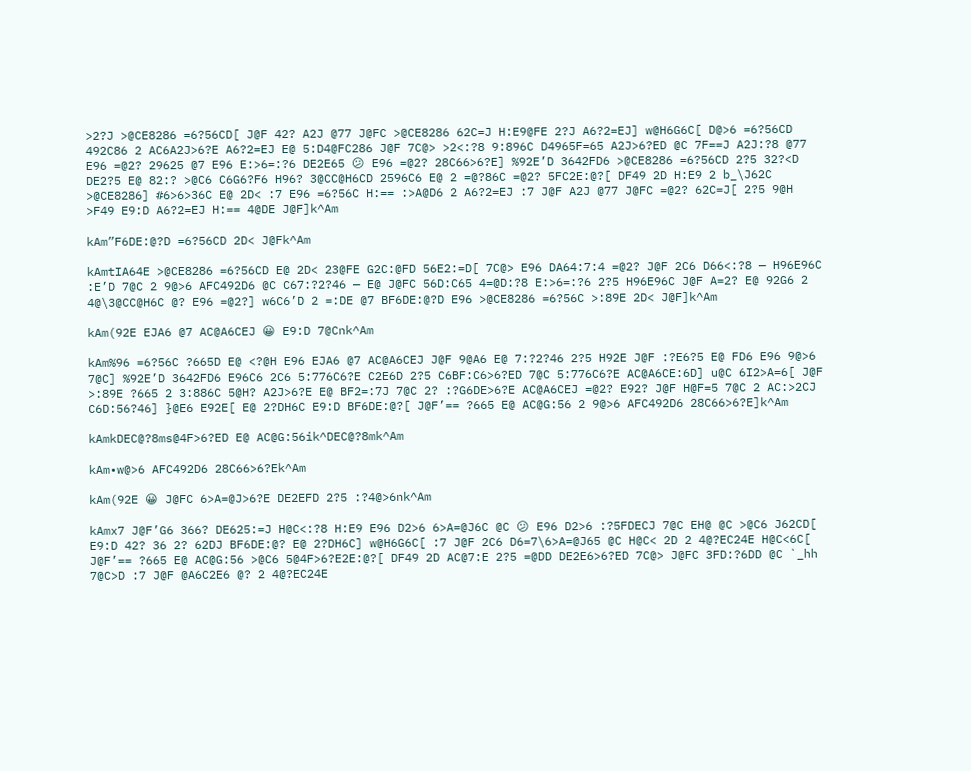>2?J >@CE8286 =6?56CD[ J@F 42? A2J @77 J@FC >@CE8286 62C=J H:E9@FE 2?J A6?2=EJ] w@H6G6C[ D@>6 =6?56CD 492C86 2 AC6A2J>6?E A6?2=EJ E@ 5:D4@FC286 J@F 7C@> >2<:?8 9:896C D4965F=65 A2J>6?ED @C 7F==J A2J:?8 @77 E96 =@2? 29625 @7 E96 E:>6=:?6 DE2E65 😕 E96 =@2? 28C66>6?E] %92E’D 3642FD6 >@CE8286 =6?56CD 2?5 32?<D DE2?5 E@ 82:? >@C6 C6G6?F6 H96? 3@CC@H6CD 2596C6 E@ 2 =@?86C =@2? 5FC2E:@?[ DF49 2D H:E9 2 b_\J62C >@CE8286] #6>6>36C E@ 2D< :7 E96 =6?56C H:== :>A@D6 2 A6?2=EJ :7 J@F A2J @77 J@FC =@2? 62C=J[ 2?5 9@H >F49 E9:D A6?2=EJ H:== 4@DE J@F]k^Am

kAm”F6DE:@?D =6?56CD 2D< J@Fk^Am

kAmtIA64E >@CE8286 =6?56CD E@ 2D< 23@FE G2C:@FD 56E2:=D[ 7C@> E96 DA64:7:4 =@2? J@F 2C6 D66<:?8 — H96E96C :E’D 7@C 2 9@>6 AFC492D6 @C C67:?2?46 — E@ J@FC 56D:C65 4=@D:?8 E:>6=:?6 2?5 H96E96C J@F A=2? E@ 92G6 2 4@\3@CC@H6C @? E96 =@2?] w6C6’D 2 =:DE @7 BF6DE:@?D E96 >@CE8286 =6?56C >:89E 2D< J@F]k^Am

kAm(92E EJA6 @7 AC@A6CEJ 😀 E9:D 7@Cnk^Am

kAm%96 =6?56C ?665D E@ <?@H E96 EJA6 @7 AC@A6CEJ J@F 9@A6 E@ 7:?2?46 2?5 H92E J@F :?E6?5 E@ FD6 E96 9@>6 7@C] %92E’D 3642FD6 E96C6 2C6 5:776C6?E C2E6D 2?5 C6BF:C6>6?ED 7@C 5:776C6?E AC@A6CE:6D] u@C 6I2>A=6[ J@F >:89E ?665 2 3:886C 5@H? A2J>6?E E@ BF2=:7J 7@C 2? :?G6DE>6?E AC@A6CEJ =@2? E92? J@F H@F=5 7@C 2 AC:>2CJ C6D:56?46] }@E6 E92E[ E@ 2?DH6C E9:D BF6DE:@?[ J@F’== ?665 E@ AC@G:56 2 9@>6 AFC492D6 28C66>6?E]k^Am

kAmkDEC@?8ms@4F>6?ED E@ AC@G:56ik^DEC@?8mk^Am

kAm•w@>6 AFC492D6 28C66>6?Ek^Am

kAm(92E 😀 J@FC 6>A=@J>6?E DE2EFD 2?5 :?4@>6nk^Am

kAmx7 J@F’G6 366? DE625:=J H@C<:?8 H:E9 E96 D2>6 6>A=@J6C @C 😕 E96 D2>6 :?5FDECJ 7@C EH@ @C >@C6 J62CD[ E9:D 42? 36 2? 62DJ BF6DE:@? E@ 2?DH6C] w@H6G6C[ :7 J@F 2C6 D6=7\6>A=@J65 @C H@C< 2D 2 4@?EC24E H@C<6C[ J@F’== ?665 E@ AC@G:56 >@C6 5@4F>6?E2E:@?[ DF49 2D AC@7:E 2?5 =@DD DE2E6>6?ED 7C@> J@FC 3FD:?6DD @C `_hh 7@C>D :7 J@F @A6C2E6 @? 2 4@?EC24E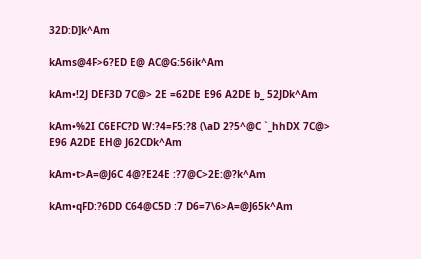32D:D]k^Am

kAms@4F>6?ED E@ AC@G:56ik^Am

kAm•!2J DEF3D 7C@> 2E =62DE E96 A2DE b_ 52JDk^Am

kAm•%2I C6EFC?D W:?4=F5:?8 (\aD 2?5^@C `_hhDX 7C@> E96 A2DE EH@ J62CDk^Am

kAm•t>A=@J6C 4@?E24E :?7@C>2E:@?k^Am

kAm•qFD:?6DD C64@C5D :7 D6=7\6>A=@J65k^Am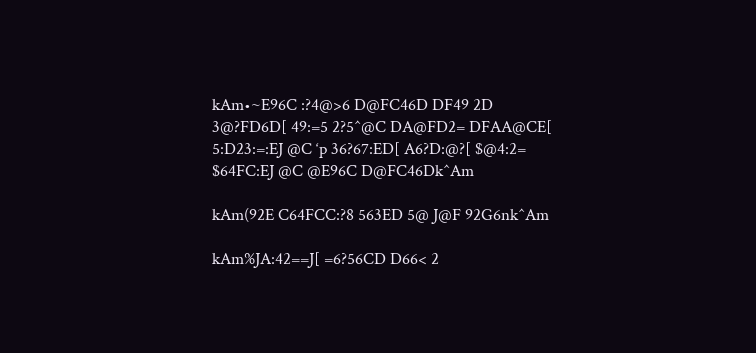kAm•~E96C :?4@>6 D@FC46D DF49 2D 3@?FD6D[ 49:=5 2?5^@C DA@FD2= DFAA@CE[ 5:D23:=:EJ @C ‘p 36?67:ED[ A6?D:@?[ $@4:2= $64FC:EJ @C @E96C D@FC46Dk^Am

kAm(92E C64FCC:?8 563ED 5@ J@F 92G6nk^Am

kAm%JA:42==J[ =6?56CD D66< 2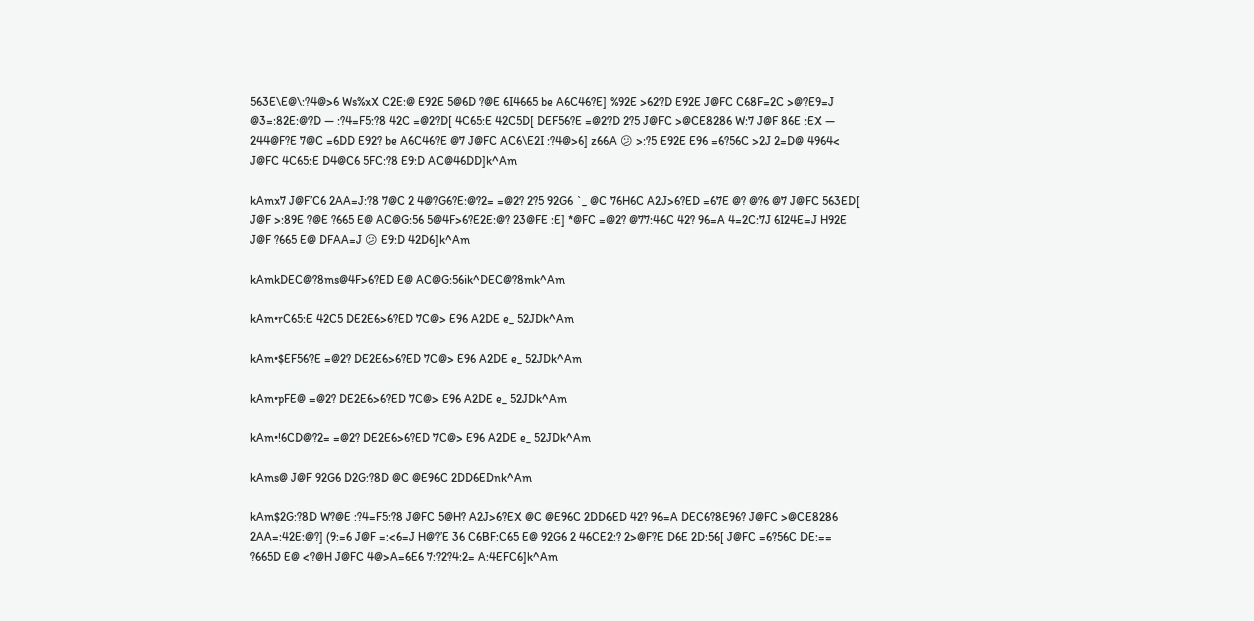563E\E@\:?4@>6 Ws%xX C2E:@ E92E 5@6D ?@E 6I4665 be A6C46?E] %92E >62?D E92E J@FC C68F=2C >@?E9=J @3=:82E:@?D — :?4=F5:?8 42C =@2?D[ 4C65:E 42C5D[ DEF56?E =@2?D 2?5 J@FC >@CE8286 W:7 J@F 86E :EX — 244@F?E 7@C =6DD E92? be A6C46?E @7 J@FC AC6\E2I :?4@>6] z66A 😕 >:?5 E92E E96 =6?56C >2J 2=D@ 4964< J@FC 4C65:E D4@C6 5FC:?8 E9:D AC@46DD]k^Am

kAmx7 J@F’C6 2AA=J:?8 7@C 2 4@?G6?E:@?2= =@2? 2?5 92G6 `_ @C 76H6C A2J>6?ED =67E @? @?6 @7 J@FC 563ED[ J@F >:89E ?@E ?665 E@ AC@G:56 5@4F>6?E2E:@? 23@FE :E] *@FC =@2? @77:46C 42? 96=A 4=2C:7J 6I24E=J H92E J@F ?665 E@ DFAA=J 😕 E9:D 42D6]k^Am

kAmkDEC@?8ms@4F>6?ED E@ AC@G:56ik^DEC@?8mk^Am

kAm•rC65:E 42C5 DE2E6>6?ED 7C@> E96 A2DE e_ 52JDk^Am

kAm•$EF56?E =@2? DE2E6>6?ED 7C@> E96 A2DE e_ 52JDk^Am

kAm•pFE@ =@2? DE2E6>6?ED 7C@> E96 A2DE e_ 52JDk^Am

kAm•!6CD@?2= =@2? DE2E6>6?ED 7C@> E96 A2DE e_ 52JDk^Am

kAms@ J@F 92G6 D2G:?8D @C @E96C 2DD6EDnk^Am

kAm$2G:?8D W?@E :?4=F5:?8 J@FC 5@H? A2J>6?EX @C @E96C 2DD6ED 42? 96=A DEC6?8E96? J@FC >@CE8286 2AA=:42E:@?] (9:=6 J@F =:<6=J H@?’E 36 C6BF:C65 E@ 92G6 2 46CE2:? 2>@F?E D6E 2D:56[ J@FC =6?56C DE:== ?665D E@ <?@H J@FC 4@>A=6E6 7:?2?4:2= A:4EFC6]k^Am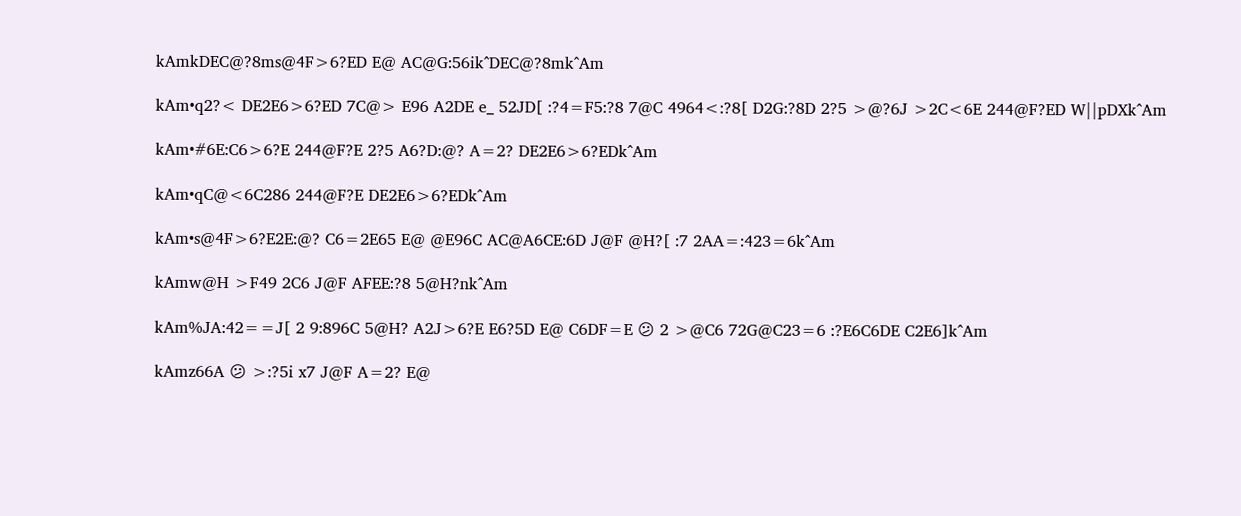kAmkDEC@?8ms@4F>6?ED E@ AC@G:56ik^DEC@?8mk^Am

kAm•q2?< DE2E6>6?ED 7C@> E96 A2DE e_ 52JD[ :?4=F5:?8 7@C 4964<:?8[ D2G:?8D 2?5 >@?6J >2C<6E 244@F?ED W||pDXk^Am

kAm•#6E:C6>6?E 244@F?E 2?5 A6?D:@? A=2? DE2E6>6?EDk^Am

kAm•qC@<6C286 244@F?E DE2E6>6?EDk^Am

kAm•s@4F>6?E2E:@? C6=2E65 E@ @E96C AC@A6CE:6D J@F @H?[ :7 2AA=:423=6k^Am

kAmw@H >F49 2C6 J@F AFEE:?8 5@H?nk^Am

kAm%JA:42==J[ 2 9:896C 5@H? A2J>6?E E6?5D E@ C6DF=E 😕 2 >@C6 72G@C23=6 :?E6C6DE C2E6]k^Am

kAmz66A 😕 >:?5i x7 J@F A=2? E@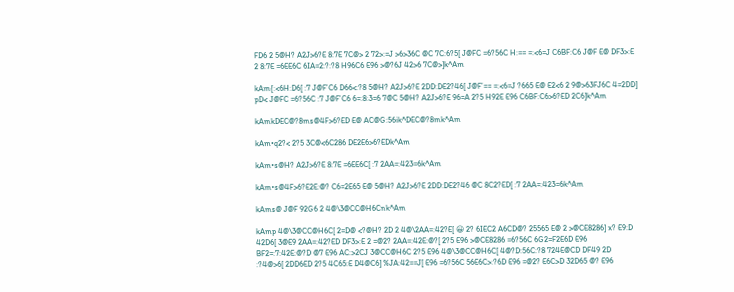FD6 2 5@H? A2J>6?E 8:7E 7C@> 2 72>:=J >6>36C @C 7C:6?5[ J@FC =6?56C H:== =:<6=J C6BF:C6 J@F E@ DF3>:E 2 8:7E =6EE6C 6IA=2:?:?8 H96C6 E96 >@?6J 42>6 7C@>]k^Am

kAm{:<6H:D6[ :7 J@F’C6 D66<:?8 5@H? A2J>6?E 2DD:DE2?46[ J@F’== =:<6=J ?665 E@ E2<6 2 9@>63FJ6C 4=2DD] pD< J@FC =6?56C :7 J@F’C6 6=:8:3=6 7@C 5@H? A2J>6?E 96=A 2?5 H92E E96 C6BF:C6>6?ED 2C6]k^Am

kAmkDEC@?8ms@4F>6?ED E@ AC@G:56ik^DEC@?8mk^Am

kAm•q2?< 2?5 3C@<6C286 DE2E6>6?EDk^Am

kAm•s@H? A2J>6?E 8:7E =6EE6C[ :7 2AA=:423=6k^Am

kAm•s@4F>6?E2E:@? C6=2E65 E@ 5@H? A2J>6?E 2DD:DE2?46 @C 8C2?ED[ :7 2AA=:423=6k^Am

kAms@ J@F 92G6 2 4@\3@CC@H6Cnk^Am

kAmp 4@\3@CC@H6C[ 2=D@ <?@H? 2D 2 4@\2AA=:42?E[ 😀 2? 6IEC2 A6CD@? 25565 E@ 2 >@CE8286] x? E9:D 42D6[ 3@E9 2AA=:42?ED DF3>:E 2 =@2? 2AA=:42E:@?[ 2?5 E96 >@CE8286 =6?56C 6G2=F2E6D E96 BF2=:7:42E:@?D @7 E96 AC:>2CJ 3@CC@H6C 2?5 E96 4@\3@CC@H6C[ 4@?D:56C:?8 724E@CD DF49 2D :?4@>6[ 2DD6ED 2?5 4C65:E D4@C6] %JA:42==J[ E96 =6?56C 56E6C>:?6D E96 =@2? E6C>D 32D65 @? E96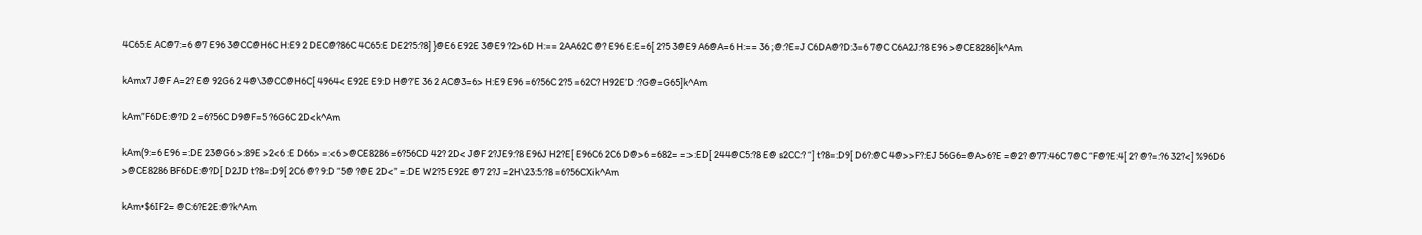4C65:E AC@7:=6 @7 E96 3@CC@H6C H:E9 2 DEC@?86C 4C65:E DE2?5:?8] }@E6 E92E 3@E9 ?2>6D H:== 2AA62C @? E96 E:E=6[ 2?5 3@E9 A6@A=6 H:== 36 ;@:?E=J C6DA@?D:3=6 7@C C6A2J:?8 E96 >@CE8286]k^Am

kAmx7 J@F A=2? E@ 92G6 2 4@\3@CC@H6C[ 4964< E92E E9:D H@?’E 36 2 AC@3=6> H:E9 E96 =6?56C 2?5 =62C? H92E’D :?G@=G65]k^Am

kAm”F6DE:@?D 2 =6?56C D9@F=5 ?6G6C 2D<k^Am

kAm(9:=6 E96 =:DE 23@G6 >:89E >2<6 :E D66> =:<6 >@CE8286 =6?56CD 42? 2D< J@F 2?JE9:?8 E96J H2?E[ E96C6 2C6 D@>6 =682= =:>:ED[ 244@C5:?8 E@ s2CC:? “] t?8=:D9[ D6?:@C 4@>>F?:EJ 56G6=@A>6?E =@2? @77:46C 7@C “F@?E:4[ 2? @?=:?6 32?<] %96D6 >@CE8286 BF6DE:@?D[ D2JD t?8=:D9[ 2C6 @? 9:D “5@ ?@E 2D<” =:DE W2?5 E92E @7 2?J =2H\23:5:?8 =6?56CXik^Am

kAm•$6IF2= @C:6?E2E:@?k^Am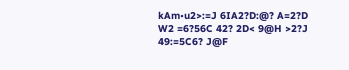kAm•u2>:=J 6IA2?D:@? A=2?D W2 =6?56C 42? 2D< 9@H >2?J 49:=5C6? J@F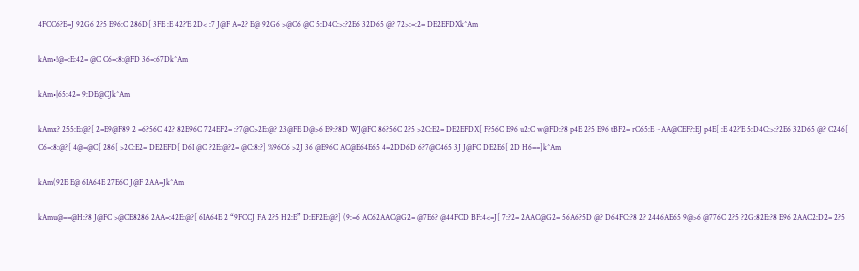4FCC6?E=J 92G6 2?5 E96:C 286D[ 3FE :E 42?’E 2D< :7 J@F A=2? E@ 92G6 >@C6 @C 5:D4C:>:?2E6 32D65 @? 72>:=:2= DE2EFDXk^Am

kAm•!@=:E:42= @C C6=:8:@FD 36=:67Dk^Am

kAm•|65:42= 9:DE@CJk^Am

kAmx? 255:E:@?[ 2=E9@F89 2 =6?56C 42? 82E96C 724EF2= :?7@C>2E:@? 23@FE D@>6 E9:?8D WJ@FC 86?56C 2?5 >2C:E2= DE2EFDX[ F?56C E96 u2:C w@FD:?8 p4E 2?5 E96 tBF2= rC65:E ~AA@CEF?:EJ p4E[ :E 42?’E 5:D4C:>:?2E6 32D65 @? C246[ C6=:8:@?[ 4@=@C[ 286[ >2C:E2= DE2EFD[ D6I @C ?2E:@?2= @C:8:?] %96C6 >2J 36 @E96C AC@E64E65 4=2DD6D 6?7@C465 3J J@FC DE2E6[ 2D H6==]k^Am

kAm(92E E@ 6IA64E 27E6C J@F 2AA=Jk^Am

kAmu@==@H:?8 J@FC >@CE8286 2AA=:42E:@?[ 6IA64E 2 “9FCCJ FA 2?5 H2:E” D:EF2E:@?] (9:=6 AC62AAC@G2= @7E6? @44FCD BF:4<=J[ 7:?2= 2AAC@G2= 56A6?5D @? D64FC:?8 2? 2446AE65 9@>6 @776C 2?5 ?2G:82E:?8 E96 2AAC2:D2= 2?5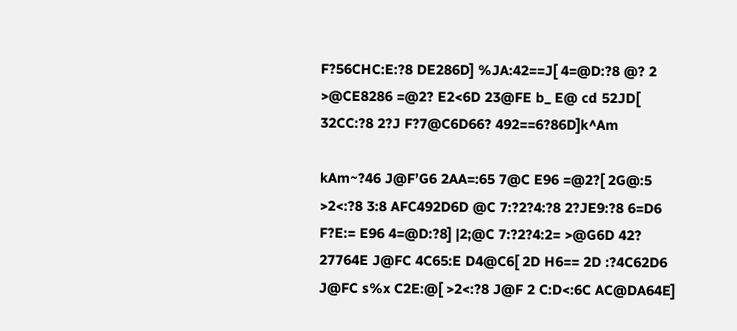F?56CHC:E:?8 DE286D] %JA:42==J[ 4=@D:?8 @? 2 >@CE8286 =@2? E2<6D 23@FE b_ E@ cd 52JD[ 32CC:?8 2?J F?7@C6D66? 492==6?86D]k^Am

kAm~?46 J@F’G6 2AA=:65 7@C E96 =@2?[ 2G@:5 >2<:?8 3:8 AFC492D6D @C 7:?2?4:?8 2?JE9:?8 6=D6 F?E:= E96 4=@D:?8] |2;@C 7:?2?4:2= >@G6D 42? 27764E J@FC 4C65:E D4@C6[ 2D H6== 2D :?4C62D6 J@FC s%x C2E:@[ >2<:?8 J@F 2 C:D<:6C AC@DA64E]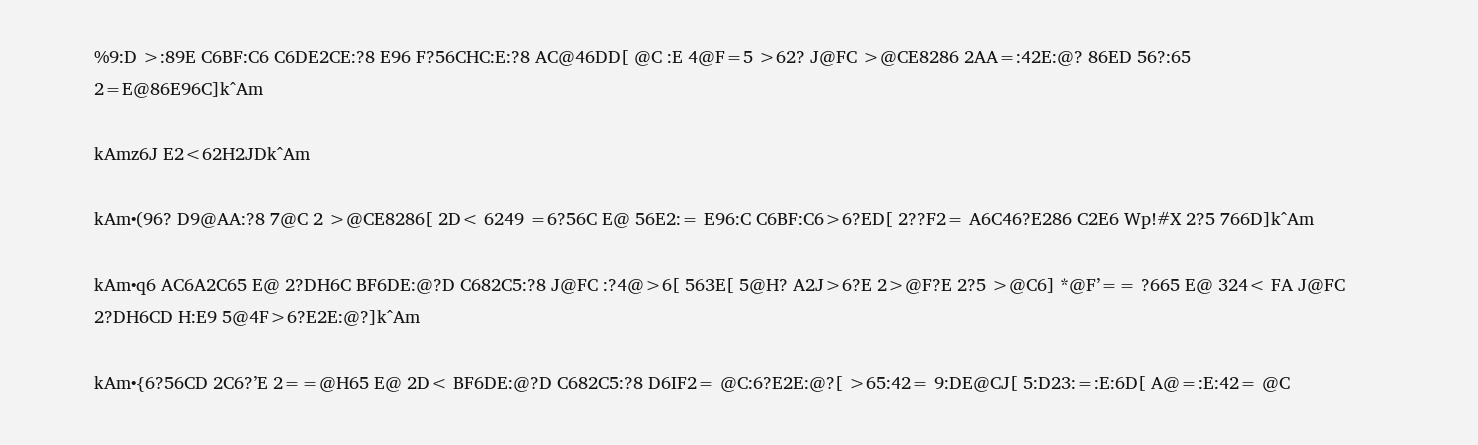%9:D >:89E C6BF:C6 C6DE2CE:?8 E96 F?56CHC:E:?8 AC@46DD[ @C :E 4@F=5 >62? J@FC >@CE8286 2AA=:42E:@? 86ED 56?:65 2=E@86E96C]k^Am

kAmz6J E2<62H2JDk^Am

kAm•(96? D9@AA:?8 7@C 2 >@CE8286[ 2D< 6249 =6?56C E@ 56E2:= E96:C C6BF:C6>6?ED[ 2??F2= A6C46?E286 C2E6 Wp!#X 2?5 766D]k^Am

kAm•q6 AC6A2C65 E@ 2?DH6C BF6DE:@?D C682C5:?8 J@FC :?4@>6[ 563E[ 5@H? A2J>6?E 2>@F?E 2?5 >@C6] *@F’== ?665 E@ 324< FA J@FC 2?DH6CD H:E9 5@4F>6?E2E:@?]k^Am

kAm•{6?56CD 2C6?’E 2==@H65 E@ 2D< BF6DE:@?D C682C5:?8 D6IF2= @C:6?E2E:@?[ >65:42= 9:DE@CJ[ 5:D23:=:E:6D[ A@=:E:42= @C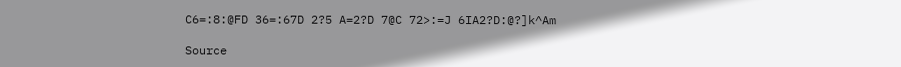C6=:8:@FD 36=:67D 2?5 A=2?D 7@C 72>:=J 6IA2?D:@?]k^Am

Source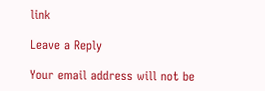link

Leave a Reply

Your email address will not be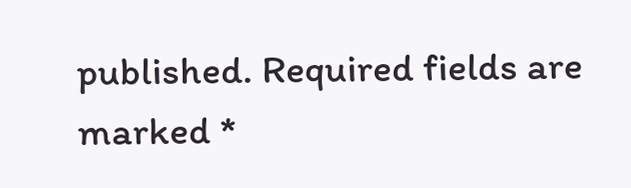published. Required fields are marked *